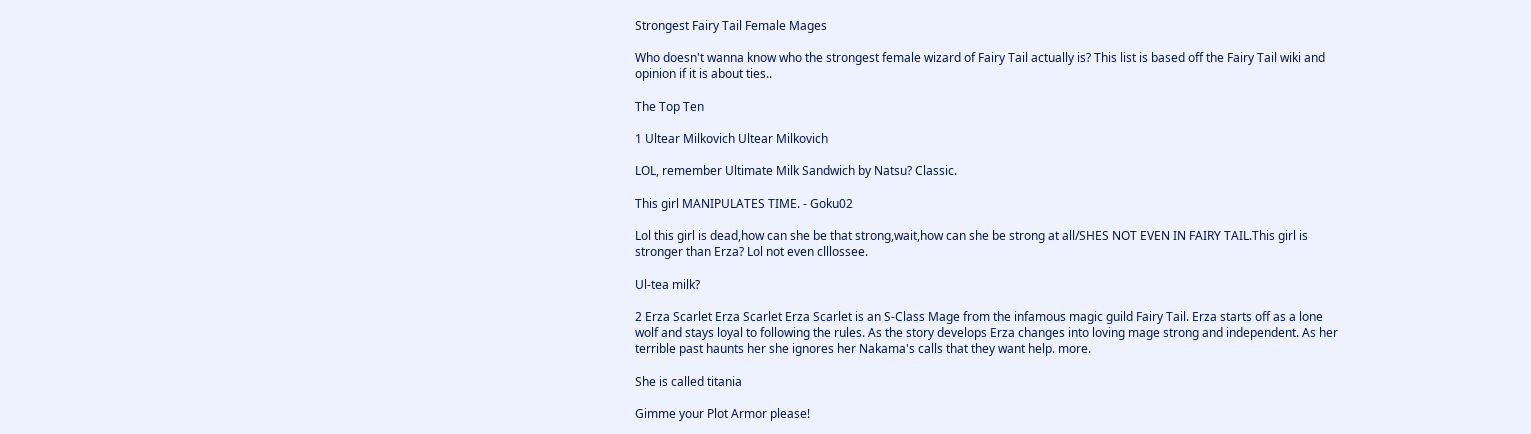Strongest Fairy Tail Female Mages

Who doesn't wanna know who the strongest female wizard of Fairy Tail actually is? This list is based off the Fairy Tail wiki and opinion if it is about ties..

The Top Ten

1 Ultear Milkovich Ultear Milkovich

LOL, remember Ultimate Milk Sandwich by Natsu? Classic.

This girl MANIPULATES TIME. - Goku02

Lol this girl is dead,how can she be that strong,wait,how can she be strong at all/SHES NOT EVEN IN FAIRY TAIL.This girl is stronger than Erza? Lol not even clllossee.

Ul-tea milk?

2 Erza Scarlet Erza Scarlet Erza Scarlet is an S-Class Mage from the infamous magic guild Fairy Tail. Erza starts off as a lone wolf and stays loyal to following the rules. As the story develops Erza changes into loving mage strong and independent. As her terrible past haunts her she ignores her Nakama's calls that they want help. more.

She is called titania

Gimme your Plot Armor please!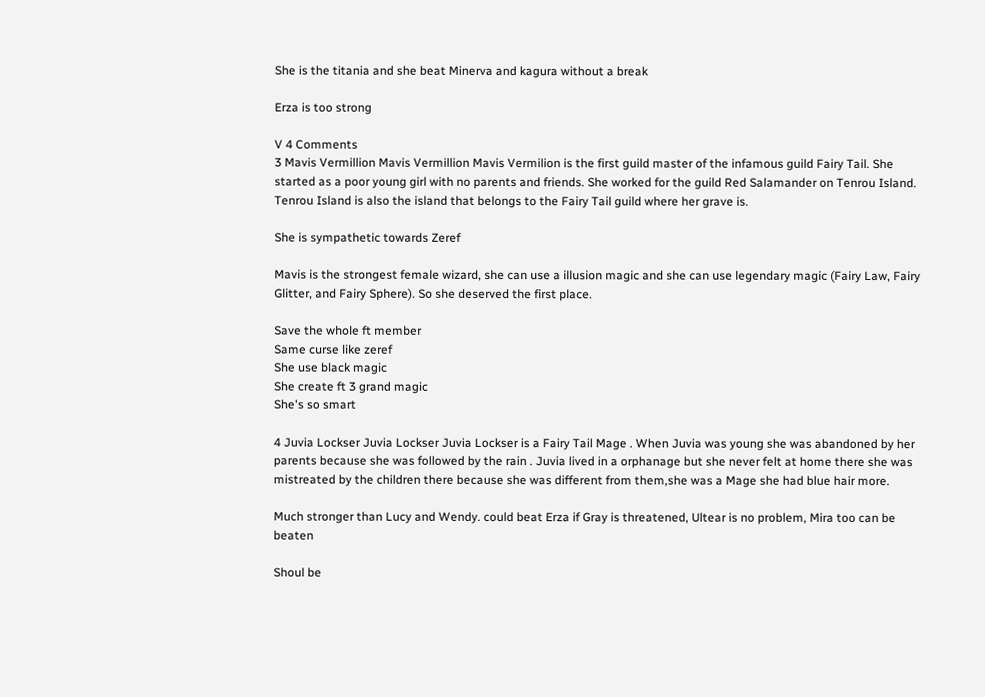She is the titania and she beat Minerva and kagura without a break

Erza is too strong

V 4 Comments
3 Mavis Vermillion Mavis Vermillion Mavis Vermilion is the first guild master of the infamous guild Fairy Tail. She started as a poor young girl with no parents and friends. She worked for the guild Red Salamander on Tenrou Island. Tenrou Island is also the island that belongs to the Fairy Tail guild where her grave is.

She is sympathetic towards Zeref

Mavis is the strongest female wizard, she can use a illusion magic and she can use legendary magic (Fairy Law, Fairy Glitter, and Fairy Sphere). So she deserved the first place.

Save the whole ft member
Same curse like zeref
She use black magic
She create ft 3 grand magic
She's so smart

4 Juvia Lockser Juvia Lockser Juvia Lockser is a Fairy Tail Mage . When Juvia was young she was abandoned by her parents because she was followed by the rain . Juvia lived in a orphanage but she never felt at home there she was mistreated by the children there because she was different from them,she was a Mage she had blue hair more.

Much stronger than Lucy and Wendy. could beat Erza if Gray is threatened, Ultear is no problem, Mira too can be beaten

Shoul be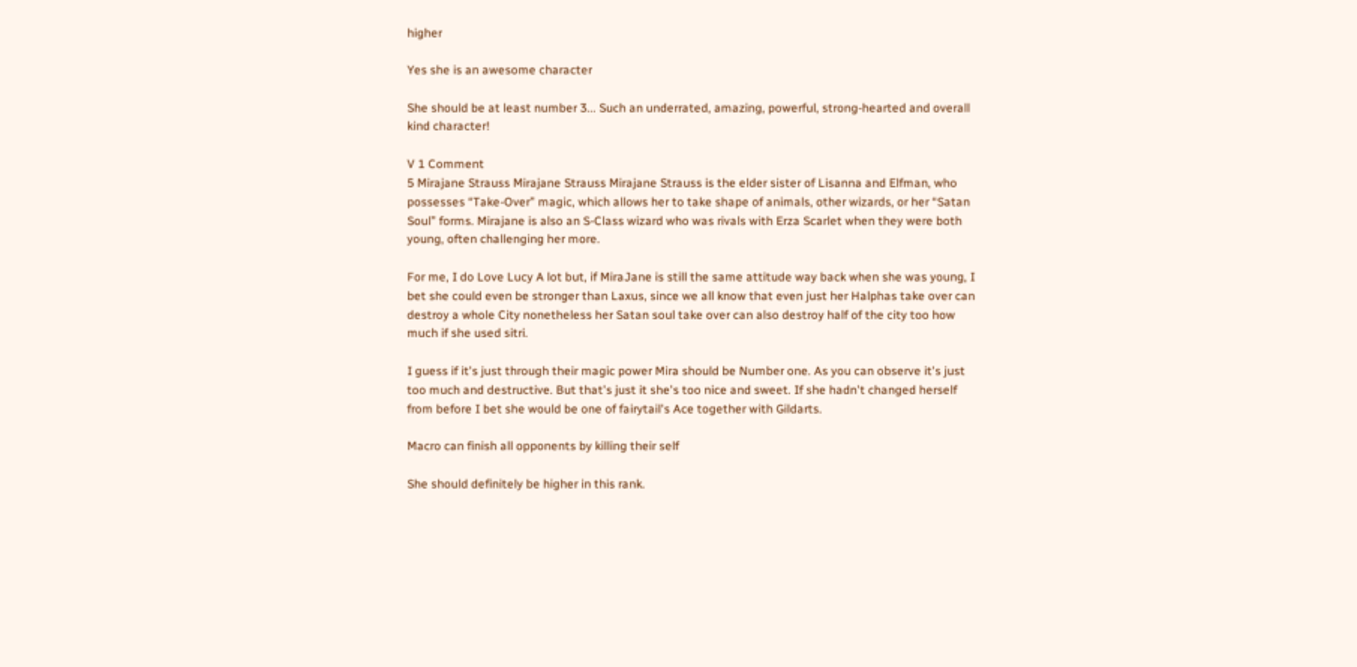higher

Yes she is an awesome character

She should be at least number 3... Such an underrated, amazing, powerful, strong-hearted and overall kind character!

V 1 Comment
5 Mirajane Strauss Mirajane Strauss Mirajane Strauss is the elder sister of Lisanna and Elfman, who possesses “Take-Over” magic, which allows her to take shape of animals, other wizards, or her “Satan Soul” forms. Mirajane is also an S-Class wizard who was rivals with Erza Scarlet when they were both young, often challenging her more.

For me, I do Love Lucy A lot but, if MiraJane is still the same attitude way back when she was young, I bet she could even be stronger than Laxus, since we all know that even just her Halphas take over can destroy a whole City nonetheless her Satan soul take over can also destroy half of the city too how much if she used sitri.

I guess if it's just through their magic power Mira should be Number one. As you can observe it's just too much and destructive. But that's just it she's too nice and sweet. If she hadn't changed herself from before I bet she would be one of fairytail's Ace together with Gildarts.

Macro can finish all opponents by killing their self

She should definitely be higher in this rank.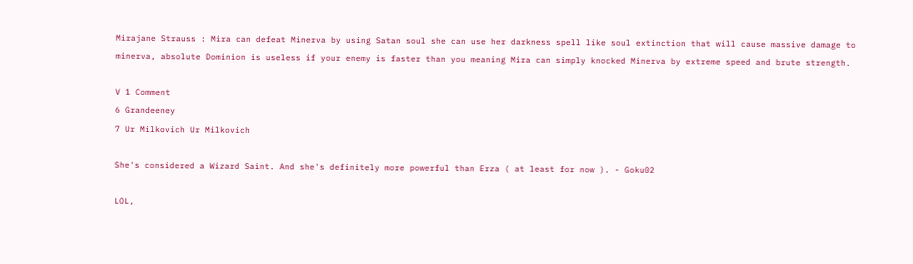Mirajane Strauss : Mira can defeat Minerva by using Satan soul she can use her darkness spell like soul extinction that will cause massive damage to minerva, absolute Dominion is useless if your enemy is faster than you meaning Mira can simply knocked Minerva by extreme speed and brute strength.

V 1 Comment
6 Grandeeney
7 Ur Milkovich Ur Milkovich

She's considered a Wizard Saint. And she's definitely more powerful than Erza ( at least for now ). - Goku02

LOL,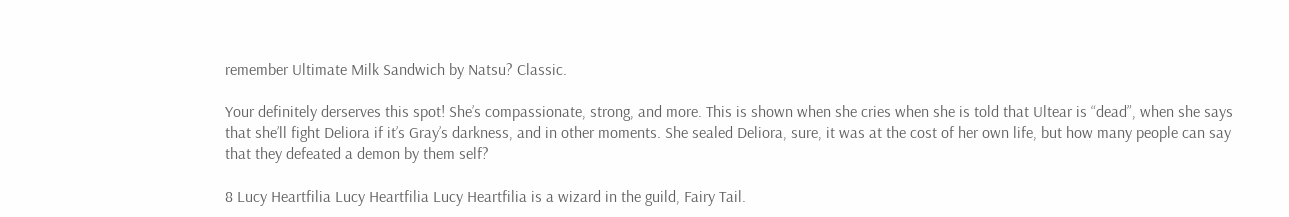remember Ultimate Milk Sandwich by Natsu? Classic.

Your definitely derserves this spot! She’s compassionate, strong, and more. This is shown when she cries when she is told that Ultear is “dead”, when she says that she’ll fight Deliora if it’s Gray’s darkness, and in other moments. She sealed Deliora, sure, it was at the cost of her own life, but how many people can say that they defeated a demon by them self?

8 Lucy Heartfilia Lucy Heartfilia Lucy Heartfilia is a wizard in the guild, Fairy Tail.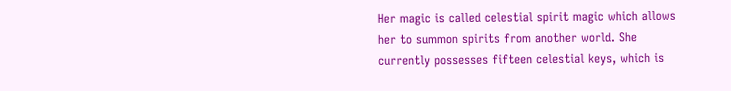Her magic is called celestial spirit magic which allows her to summon spirits from another world. She currently possesses fifteen celestial keys, which is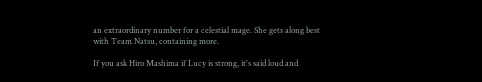an extraordinary number for a celestial mage. She gets along best with Team Natsu, containing more.

If you ask Hiro Mashima if Lucy is strong, it's said loud and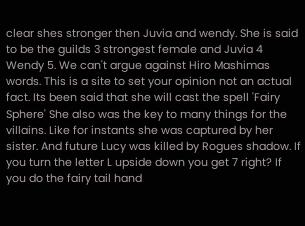clear shes stronger then Juvia and wendy. She is said to be the guilds 3 strongest female and Juvia 4 Wendy 5. We can't argue against Hiro Mashimas words. This is a site to set your opinion not an actual fact. Its been said that she will cast the spell 'Fairy Sphere' She also was the key to many things for the villains. Like for instants she was captured by her sister. And future Lucy was killed by Rogues shadow. If you turn the letter L upside down you get 7 right? If you do the fairy tail hand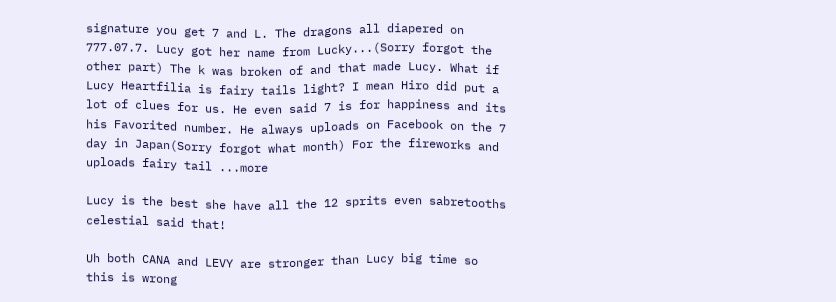signature you get 7 and L. The dragons all diapered on 777.07.7. Lucy got her name from Lucky...(Sorry forgot the other part) The k was broken of and that made Lucy. What if Lucy Heartfilia is fairy tails light? I mean Hiro did put a lot of clues for us. He even said 7 is for happiness and its his Favorited number. He always uploads on Facebook on the 7 day in Japan(Sorry forgot what month) For the fireworks and uploads fairy tail ...more

Lucy is the best she have all the 12 sprits even sabretooths celestial said that!

Uh both CANA and LEVY are stronger than Lucy big time so this is wrong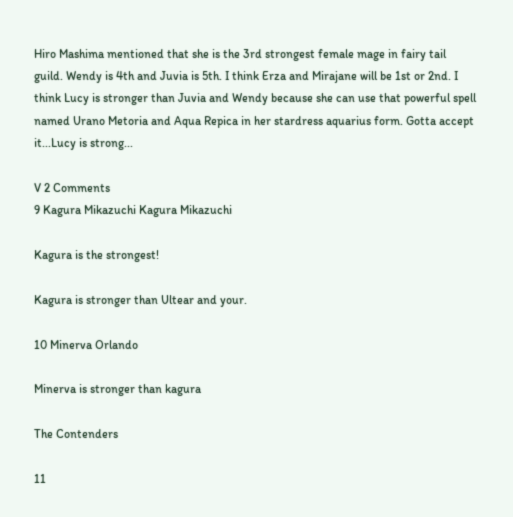Hiro Mashima mentioned that she is the 3rd strongest female mage in fairy tail guild. Wendy is 4th and Juvia is 5th. I think Erza and Mirajane will be 1st or 2nd. I think Lucy is stronger than Juvia and Wendy because she can use that powerful spell named Urano Metoria and Aqua Repica in her stardress aquarius form. Gotta accept it...Lucy is strong...

V 2 Comments
9 Kagura Mikazuchi Kagura Mikazuchi

Kagura is the strongest!

Kagura is stronger than Ultear and your.

10 Minerva Orlando

Minerva is stronger than kagura

The Contenders

11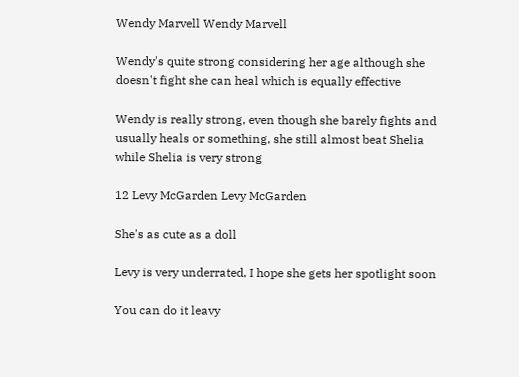Wendy Marvell Wendy Marvell

Wendy's quite strong considering her age although she doesn't fight she can heal which is equally effective

Wendy is really strong, even though she barely fights and usually heals or something, she still almost beat Shelia while Shelia is very strong

12 Levy McGarden Levy McGarden

She's as cute as a doll

Levy is very underrated, I hope she gets her spotlight soon

You can do it leavy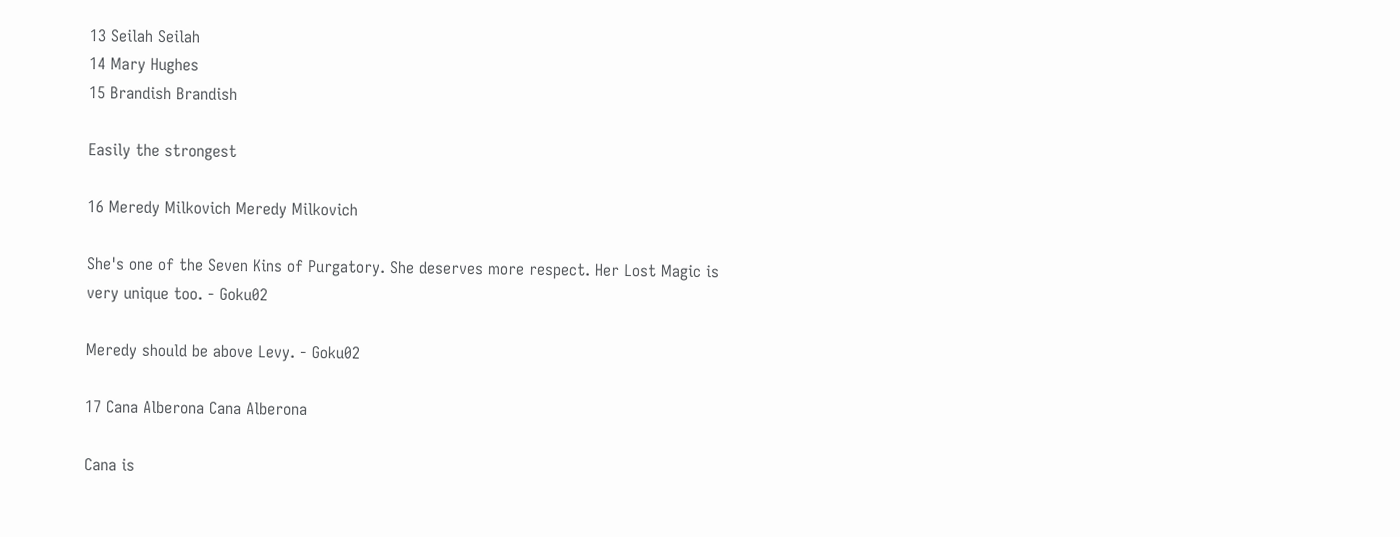13 Seilah Seilah
14 Mary Hughes
15 Brandish Brandish

Easily the strongest

16 Meredy Milkovich Meredy Milkovich

She's one of the Seven Kins of Purgatory. She deserves more respect. Her Lost Magic is very unique too. - Goku02

Meredy should be above Levy. - Goku02

17 Cana Alberona Cana Alberona

Cana is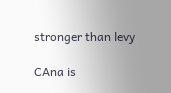stronger than levy

CAna is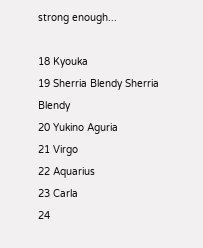strong enough...

18 Kyouka
19 Sherria Blendy Sherria Blendy
20 Yukino Aguria
21 Virgo
22 Aquarius
23 Carla
24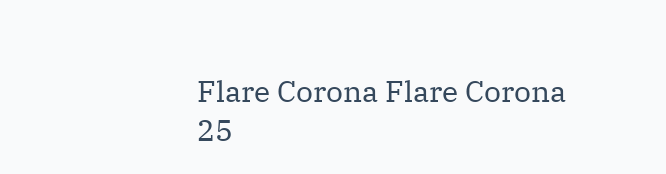Flare Corona Flare Corona
25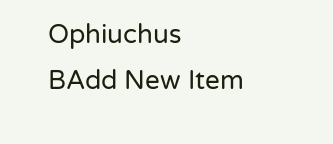Ophiuchus
BAdd New Item